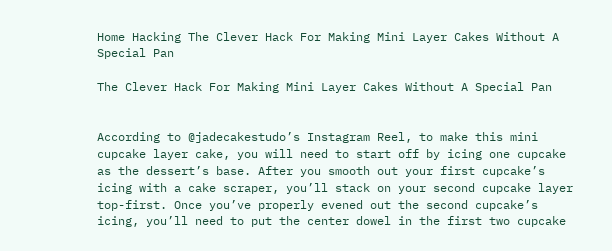Home Hacking The Clever Hack For Making Mini Layer Cakes Without A Special Pan

The Clever Hack For Making Mini Layer Cakes Without A Special Pan


According to @jadecakestudo’s Instagram Reel, to make this mini cupcake layer cake, you will need to start off by icing one cupcake as the dessert’s base. After you smooth out your first cupcake’s icing with a cake scraper, you’ll stack on your second cupcake layer top-first. Once you’ve properly evened out the second cupcake’s icing, you’ll need to put the center dowel in the first two cupcake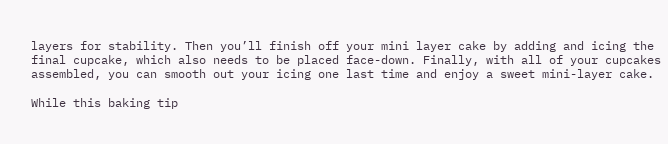layers for stability. Then you’ll finish off your mini layer cake by adding and icing the final cupcake, which also needs to be placed face-down. Finally, with all of your cupcakes assembled, you can smooth out your icing one last time and enjoy a sweet mini-layer cake.

While this baking tip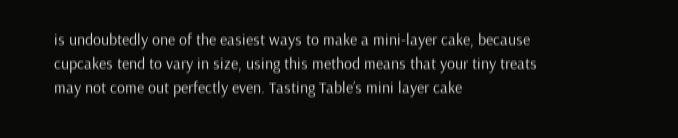is undoubtedly one of the easiest ways to make a mini-layer cake, because cupcakes tend to vary in size, using this method means that your tiny treats may not come out perfectly even. Tasting Table’s mini layer cake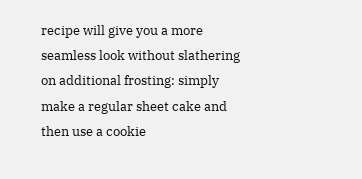recipe will give you a more seamless look without slathering on additional frosting: simply make a regular sheet cake and then use a cookie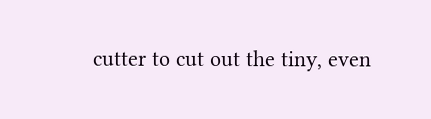cutter to cut out the tiny, even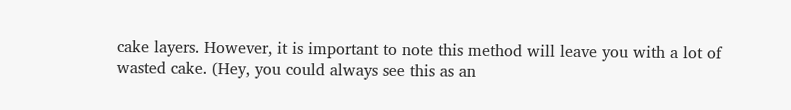cake layers. However, it is important to note this method will leave you with a lot of wasted cake. (Hey, you could always see this as an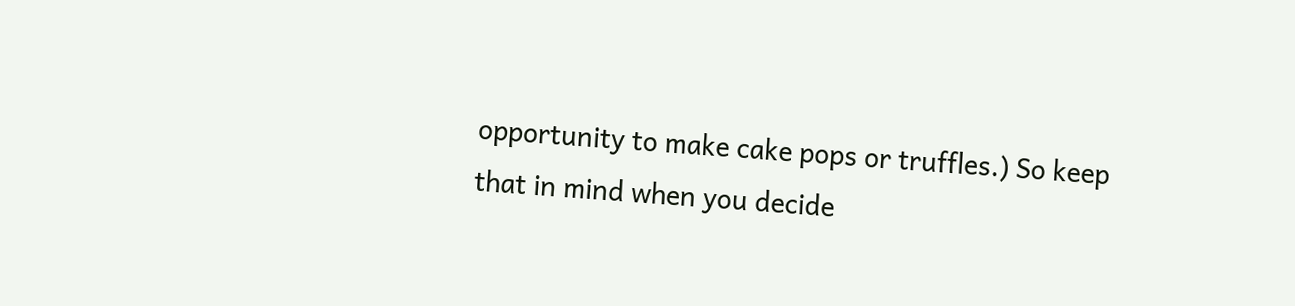opportunity to make cake pops or truffles.) So keep that in mind when you decide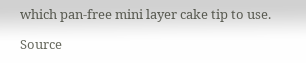which pan-free mini layer cake tip to use.

Source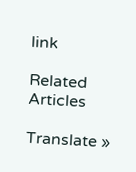link

Related Articles

Translate »